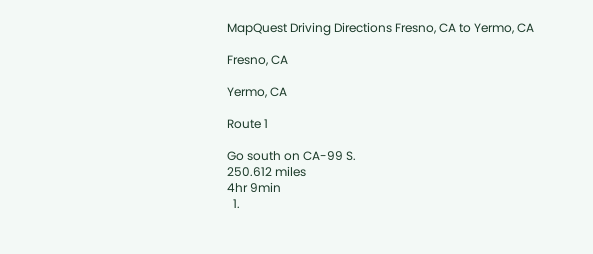MapQuest Driving Directions Fresno, CA to Yermo, CA

Fresno, CA

Yermo, CA

Route 1

Go south on CA-99 S.
250.612 miles
4hr 9min
  1.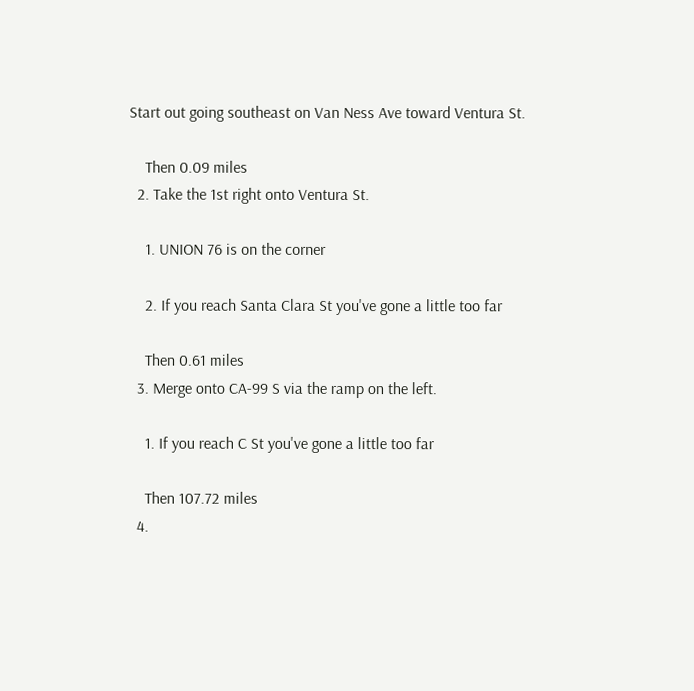Start out going southeast on Van Ness Ave toward Ventura St.

    Then 0.09 miles
  2. Take the 1st right onto Ventura St.

    1. UNION 76 is on the corner

    2. If you reach Santa Clara St you've gone a little too far

    Then 0.61 miles
  3. Merge onto CA-99 S via the ramp on the left.

    1. If you reach C St you've gone a little too far

    Then 107.72 miles
  4.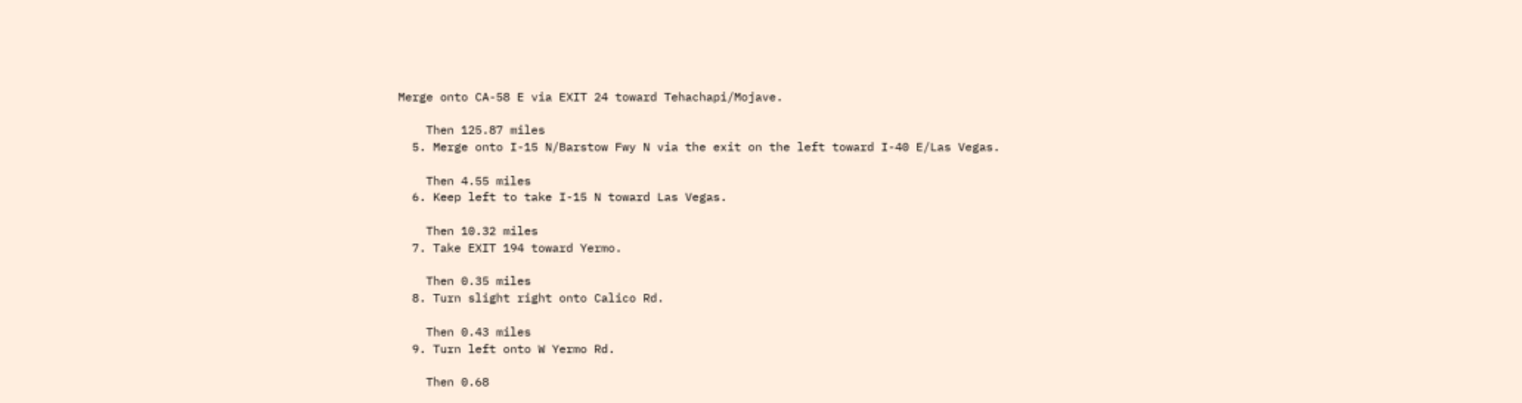Merge onto CA-58 E via EXIT 24 toward Tehachapi/Mojave.

    Then 125.87 miles
  5. Merge onto I-15 N/Barstow Fwy N via the exit on the left toward I-40 E/Las Vegas.

    Then 4.55 miles
  6. Keep left to take I-15 N toward Las Vegas.

    Then 10.32 miles
  7. Take EXIT 194 toward Yermo.

    Then 0.35 miles
  8. Turn slight right onto Calico Rd.

    Then 0.43 miles
  9. Turn left onto W Yermo Rd.

    Then 0.68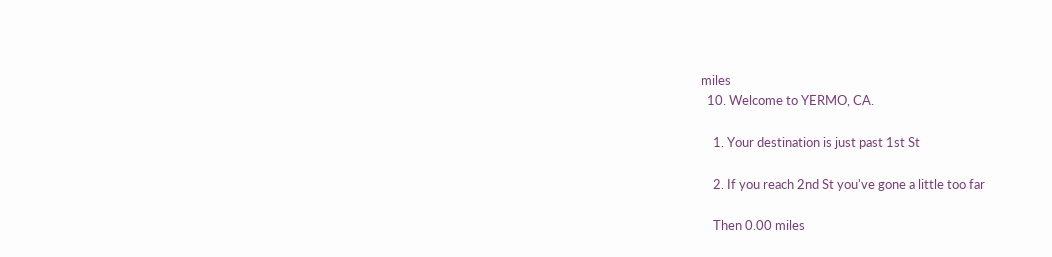miles
  10. Welcome to YERMO, CA.

    1. Your destination is just past 1st St

    2. If you reach 2nd St you've gone a little too far

    Then 0.00 miles